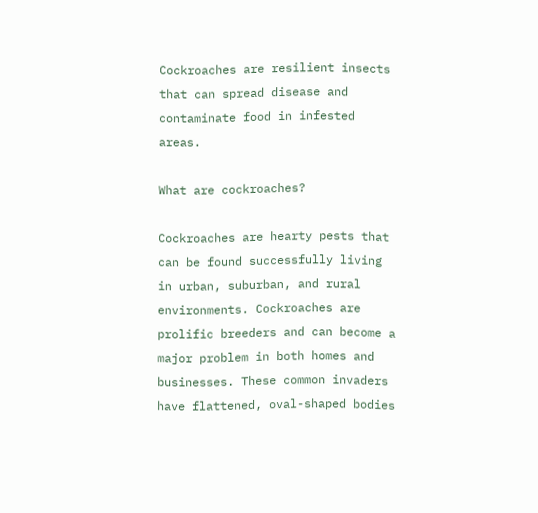Cockroaches are resilient insects that can spread disease and contaminate food in infested areas.

What are cockroaches?

Cockroaches are hearty pests that can be found successfully living in urban, suburban, and rural environments. Cockroaches are prolific breeders and can become a major problem in both homes and businesses. These common invaders have flattened, oval-shaped bodies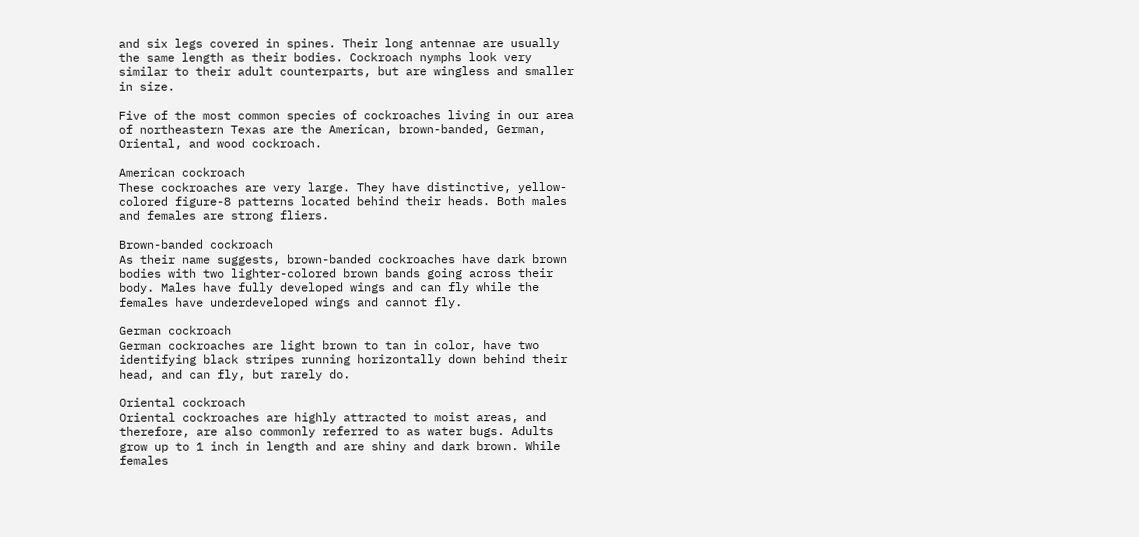and six legs covered in spines. Their long antennae are usually the same length as their bodies. Cockroach nymphs look very similar to their adult counterparts, but are wingless and smaller in size.

Five of the most common species of cockroaches living in our area of northeastern Texas are the American, brown-banded, German, Oriental, and wood cockroach.

American cockroach
These cockroaches are very large. They have distinctive, yellow-colored figure-8 patterns located behind their heads. Both males and females are strong fliers.

Brown-banded cockroach
As their name suggests, brown-banded cockroaches have dark brown bodies with two lighter-colored brown bands going across their body. Males have fully developed wings and can fly while the females have underdeveloped wings and cannot fly.

German cockroach
German cockroaches are light brown to tan in color, have two identifying black stripes running horizontally down behind their head, and can fly, but rarely do.

Oriental cockroach
Oriental cockroaches are highly attracted to moist areas, and therefore, are also commonly referred to as water bugs. Adults grow up to 1 inch in length and are shiny and dark brown. While females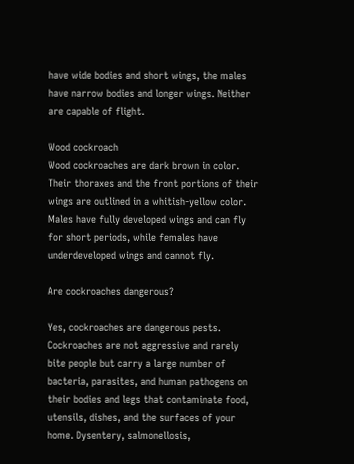have wide bodies and short wings, the males have narrow bodies and longer wings. Neither are capable of flight.

Wood cockroach
Wood cockroaches are dark brown in color. Their thoraxes and the front portions of their wings are outlined in a whitish-yellow color. Males have fully developed wings and can fly for short periods, while females have underdeveloped wings and cannot fly.

Are cockroaches dangerous?

Yes, cockroaches are dangerous pests. Cockroaches are not aggressive and rarely bite people but carry a large number of bacteria, parasites, and human pathogens on their bodies and legs that contaminate food, utensils, dishes, and the surfaces of your home. Dysentery, salmonellosis,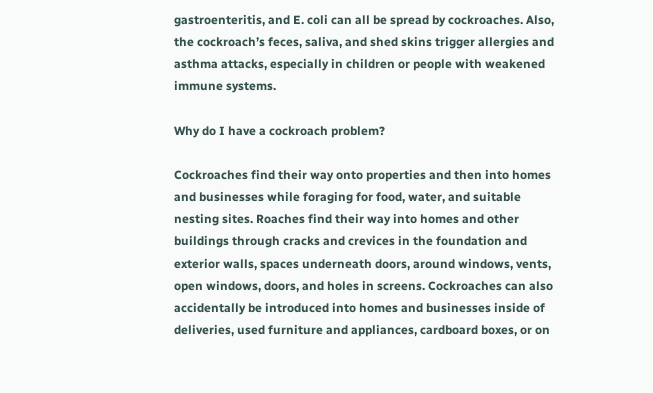gastroenteritis, and E. coli can all be spread by cockroaches. Also, the cockroach’s feces, saliva, and shed skins trigger allergies and asthma attacks, especially in children or people with weakened immune systems.

Why do I have a cockroach problem?

Cockroaches find their way onto properties and then into homes and businesses while foraging for food, water, and suitable nesting sites. Roaches find their way into homes and other buildings through cracks and crevices in the foundation and exterior walls, spaces underneath doors, around windows, vents, open windows, doors, and holes in screens. Cockroaches can also accidentally be introduced into homes and businesses inside of deliveries, used furniture and appliances, cardboard boxes, or on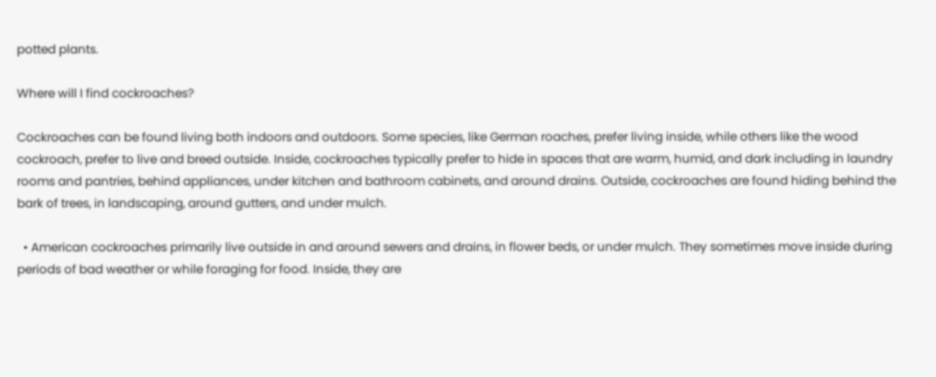potted plants.

Where will I find cockroaches?

Cockroaches can be found living both indoors and outdoors. Some species, like German roaches, prefer living inside, while others like the wood cockroach, prefer to live and breed outside. Inside, cockroaches typically prefer to hide in spaces that are warm, humid, and dark including in laundry rooms and pantries, behind appliances, under kitchen and bathroom cabinets, and around drains. Outside, cockroaches are found hiding behind the bark of trees, in landscaping, around gutters, and under mulch.

  • American cockroaches primarily live outside in and around sewers and drains, in flower beds, or under mulch. They sometimes move inside during periods of bad weather or while foraging for food. Inside, they are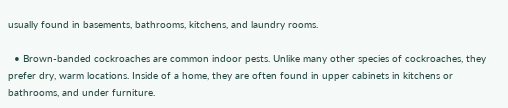usually found in basements, bathrooms, kitchens, and laundry rooms.

  • Brown-banded cockroaches are common indoor pests. Unlike many other species of cockroaches, they prefer dry, warm locations. Inside of a home, they are often found in upper cabinets in kitchens or bathrooms, and under furniture.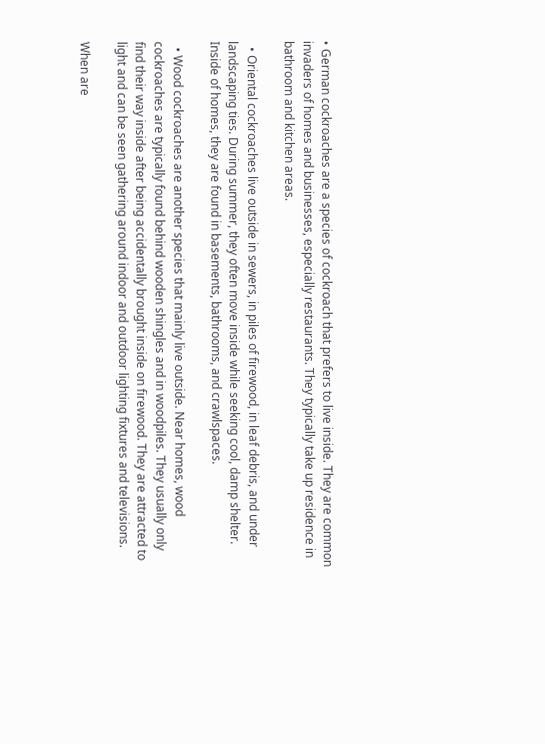• German cockroaches are a species of cockroach that prefers to live inside. They are common invaders of homes and businesses, especially restaurants. They typically take up residence in bathroom and kitchen areas.

  • Oriental cockroaches live outside in sewers, in piles of firewood, in leaf debris, and under landscaping ties. During summer, they often move inside while seeking cool, damp shelter. Inside of homes, they are found in basements, bathrooms, and crawlspaces.

  • Wood cockroaches are another species that mainly live outside. Near homes, wood cockroaches are typically found behind wooden shingles and in woodpiles. They usually only find their way inside after being accidentally brought inside on firewood. They are attracted to light and can be seen gathering around indoor and outdoor lighting fixtures and televisions.

When are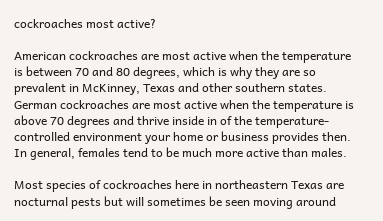cockroaches most active?

American cockroaches are most active when the temperature is between 70 and 80 degrees, which is why they are so prevalent in McKinney, Texas and other southern states. German cockroaches are most active when the temperature is above 70 degrees and thrive inside in of the temperature-controlled environment your home or business provides then. In general, females tend to be much more active than males.

Most species of cockroaches here in northeastern Texas are nocturnal pests but will sometimes be seen moving around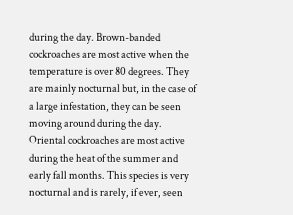during the day. Brown-banded cockroaches are most active when the temperature is over 80 degrees. They are mainly nocturnal but, in the case of a large infestation, they can be seen moving around during the day. Oriental cockroaches are most active during the heat of the summer and early fall months. This species is very nocturnal and is rarely, if ever, seen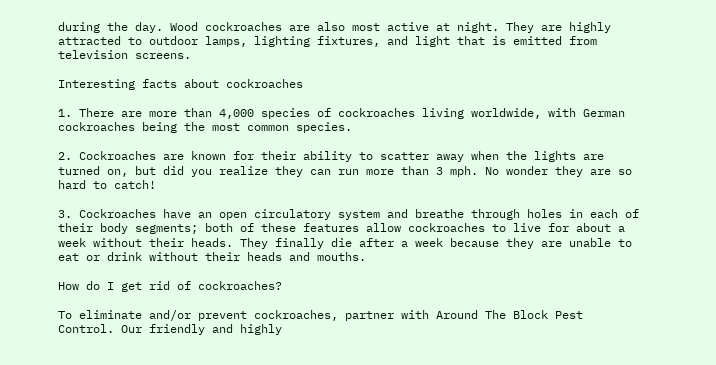during the day. Wood cockroaches are also most active at night. They are highly attracted to outdoor lamps, lighting fixtures, and light that is emitted from television screens.

Interesting facts about cockroaches

1. There are more than 4,000 species of cockroaches living worldwide, with German cockroaches being the most common species.

2. Cockroaches are known for their ability to scatter away when the lights are turned on, but did you realize they can run more than 3 mph. No wonder they are so hard to catch!

3. Cockroaches have an open circulatory system and breathe through holes in each of their body segments; both of these features allow cockroaches to live for about a week without their heads. They finally die after a week because they are unable to eat or drink without their heads and mouths.

How do I get rid of cockroaches?

To eliminate and/or prevent cockroaches, partner with Around The Block Pest Control. Our friendly and highly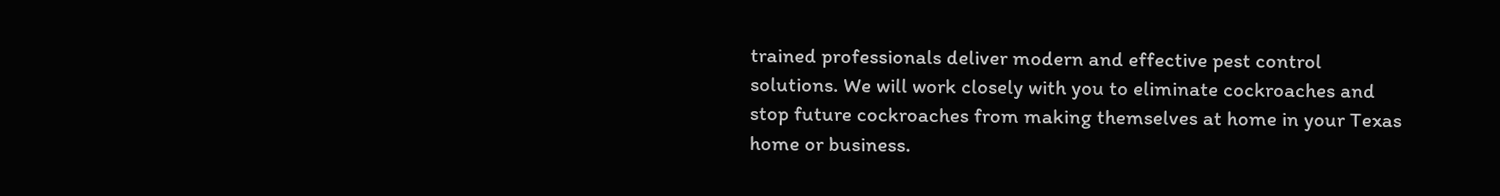trained professionals deliver modern and effective pest control solutions. We will work closely with you to eliminate cockroaches and stop future cockroaches from making themselves at home in your Texas home or business.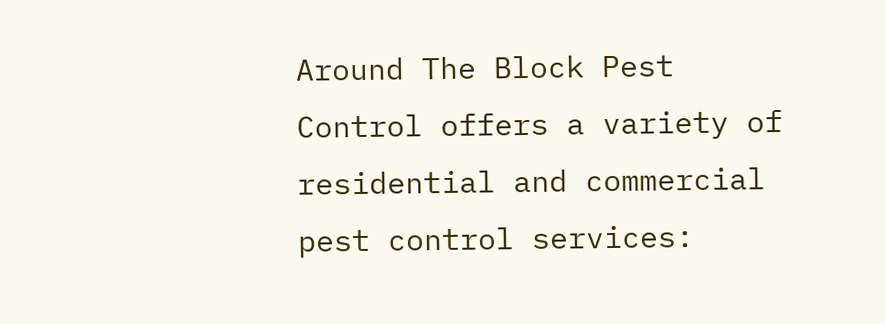Around The Block Pest Control offers a variety of residential and commercial pest control services: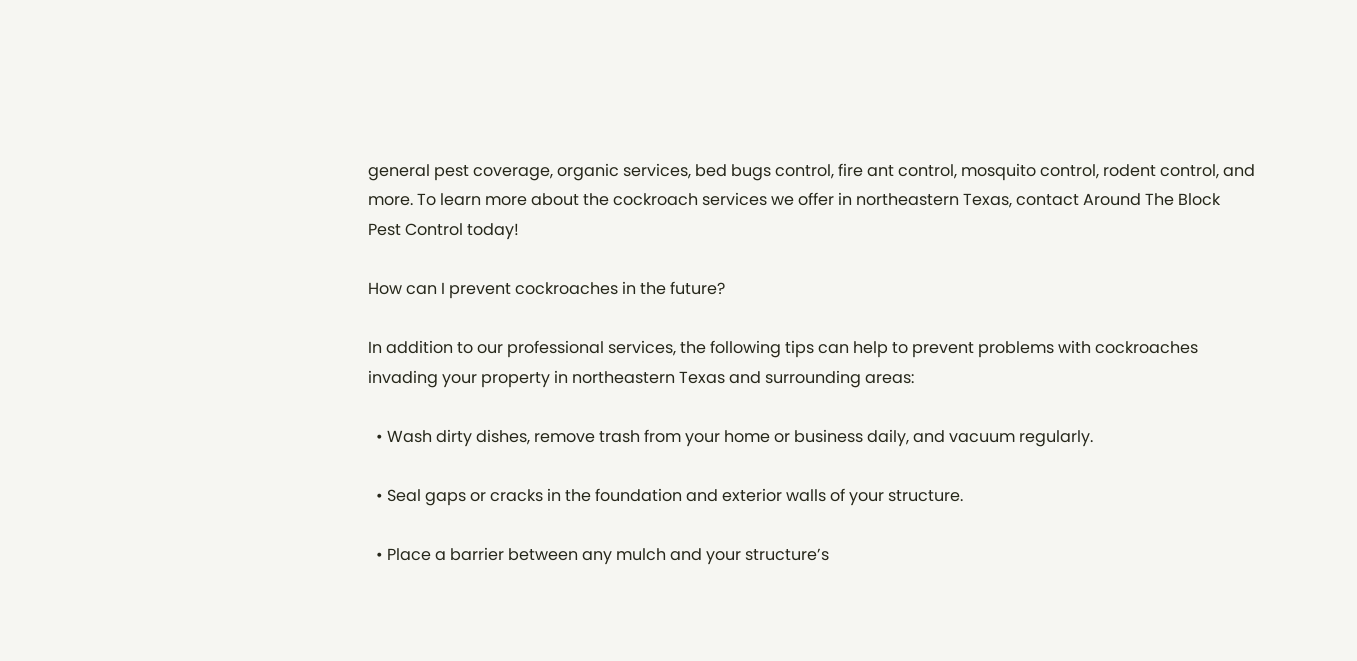general pest coverage, organic services, bed bugs control, fire ant control, mosquito control, rodent control, and more. To learn more about the cockroach services we offer in northeastern Texas, contact Around The Block Pest Control today!

How can I prevent cockroaches in the future?

In addition to our professional services, the following tips can help to prevent problems with cockroaches invading your property in northeastern Texas and surrounding areas:

  • Wash dirty dishes, remove trash from your home or business daily, and vacuum regularly.

  • Seal gaps or cracks in the foundation and exterior walls of your structure.

  • Place a barrier between any mulch and your structure’s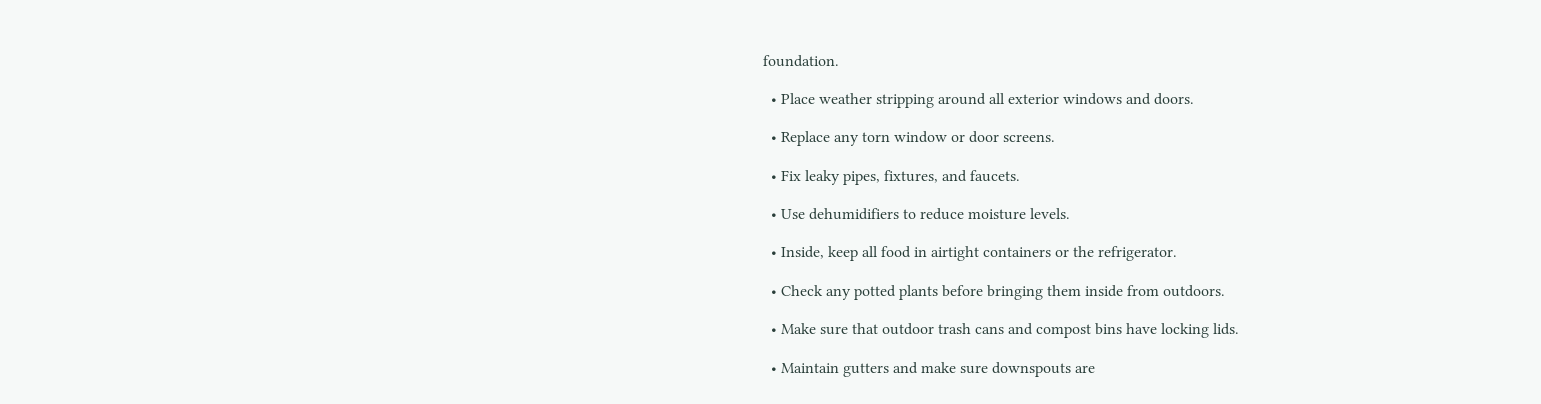foundation.

  • Place weather stripping around all exterior windows and doors.

  • Replace any torn window or door screens.

  • Fix leaky pipes, fixtures, and faucets.

  • Use dehumidifiers to reduce moisture levels.

  • Inside, keep all food in airtight containers or the refrigerator.

  • Check any potted plants before bringing them inside from outdoors.

  • Make sure that outdoor trash cans and compost bins have locking lids.

  • Maintain gutters and make sure downspouts are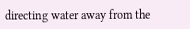directing water away from the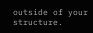outside of your structure.